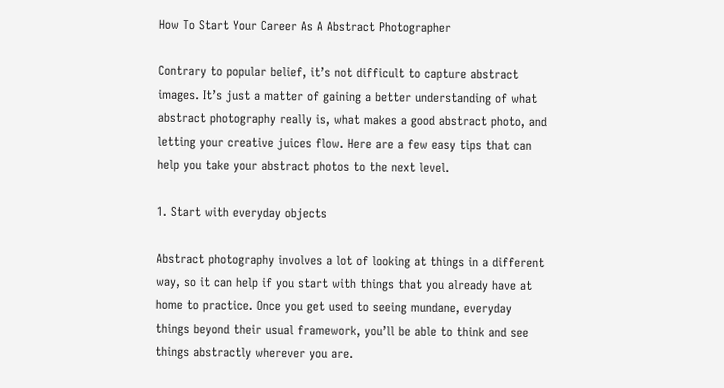How To Start Your Career As A Abstract Photographer

Contrary to popular belief, it’s not difficult to capture abstract images. It’s just a matter of gaining a better understanding of what abstract photography really is, what makes a good abstract photo, and letting your creative juices flow. Here are a few easy tips that can help you take your abstract photos to the next level.

1. Start with everyday objects

Abstract photography involves a lot of looking at things in a different way, so it can help if you start with things that you already have at home to practice. Once you get used to seeing mundane, everyday things beyond their usual framework, you’ll be able to think and see things abstractly wherever you are.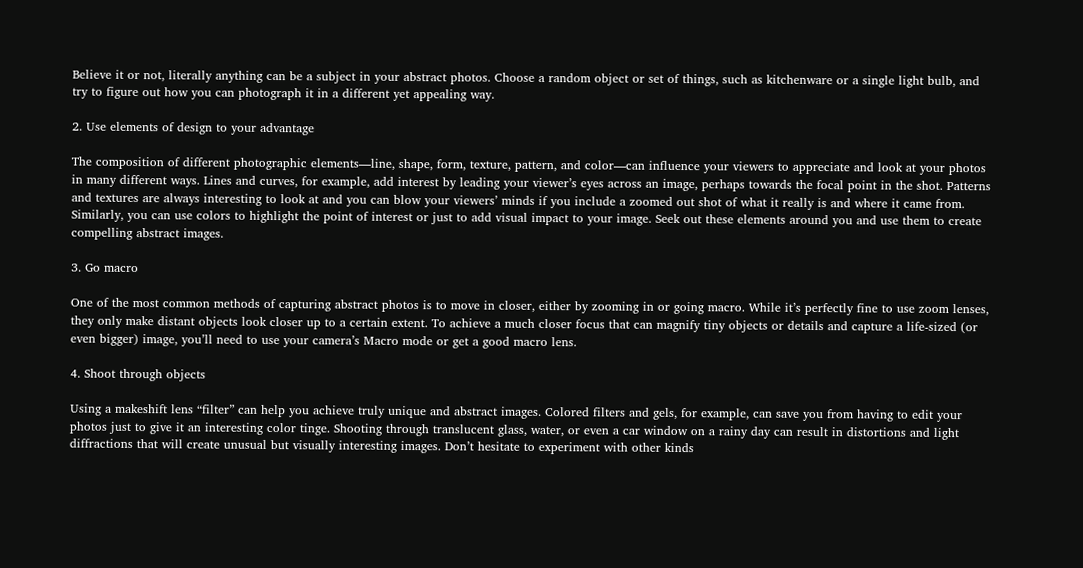Believe it or not, literally anything can be a subject in your abstract photos. Choose a random object or set of things, such as kitchenware or a single light bulb, and try to figure out how you can photograph it in a different yet appealing way.

2. Use elements of design to your advantage

The composition of different photographic elements—line, shape, form, texture, pattern, and color—can influence your viewers to appreciate and look at your photos in many different ways. Lines and curves, for example, add interest by leading your viewer’s eyes across an image, perhaps towards the focal point in the shot. Patterns and textures are always interesting to look at and you can blow your viewers’ minds if you include a zoomed out shot of what it really is and where it came from. Similarly, you can use colors to highlight the point of interest or just to add visual impact to your image. Seek out these elements around you and use them to create compelling abstract images.

3. Go macro

One of the most common methods of capturing abstract photos is to move in closer, either by zooming in or going macro. While it’s perfectly fine to use zoom lenses, they only make distant objects look closer up to a certain extent. To achieve a much closer focus that can magnify tiny objects or details and capture a life-sized (or even bigger) image, you’ll need to use your camera’s Macro mode or get a good macro lens.

4. Shoot through objects

Using a makeshift lens “filter” can help you achieve truly unique and abstract images. Colored filters and gels, for example, can save you from having to edit your photos just to give it an interesting color tinge. Shooting through translucent glass, water, or even a car window on a rainy day can result in distortions and light diffractions that will create unusual but visually interesting images. Don’t hesitate to experiment with other kinds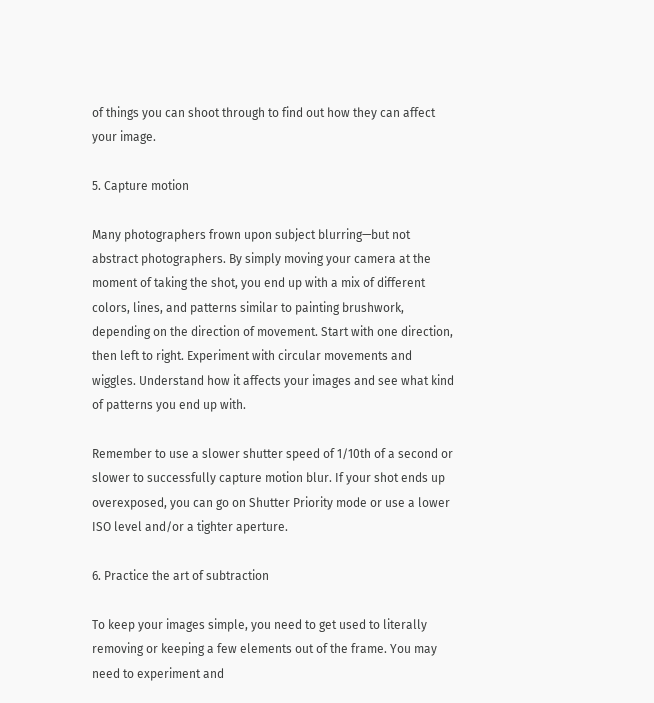of things you can shoot through to find out how they can affect your image.

5. Capture motion

Many photographers frown upon subject blurring—but not abstract photographers. By simply moving your camera at the moment of taking the shot, you end up with a mix of different colors, lines, and patterns similar to painting brushwork, depending on the direction of movement. Start with one direction, then left to right. Experiment with circular movements and wiggles. Understand how it affects your images and see what kind of patterns you end up with.

Remember to use a slower shutter speed of 1/10th of a second or slower to successfully capture motion blur. If your shot ends up overexposed, you can go on Shutter Priority mode or use a lower ISO level and/or a tighter aperture.

6. Practice the art of subtraction

To keep your images simple, you need to get used to literally removing or keeping a few elements out of the frame. You may need to experiment and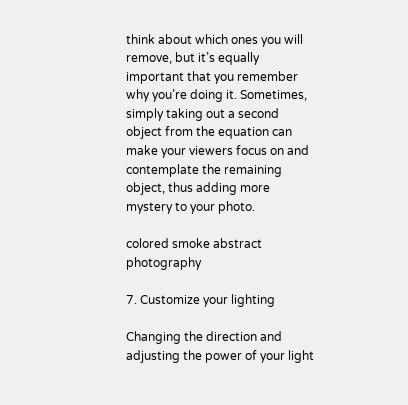think about which ones you will remove, but it’s equally important that you remember why you’re doing it. Sometimes, simply taking out a second object from the equation can make your viewers focus on and contemplate the remaining object, thus adding more mystery to your photo.

colored smoke abstract photography

7. Customize your lighting

Changing the direction and adjusting the power of your light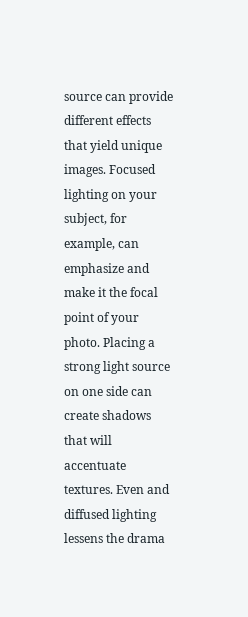source can provide different effects that yield unique images. Focused lighting on your subject, for example, can emphasize and make it the focal point of your photo. Placing a strong light source on one side can create shadows that will accentuate textures. Even and diffused lighting lessens the drama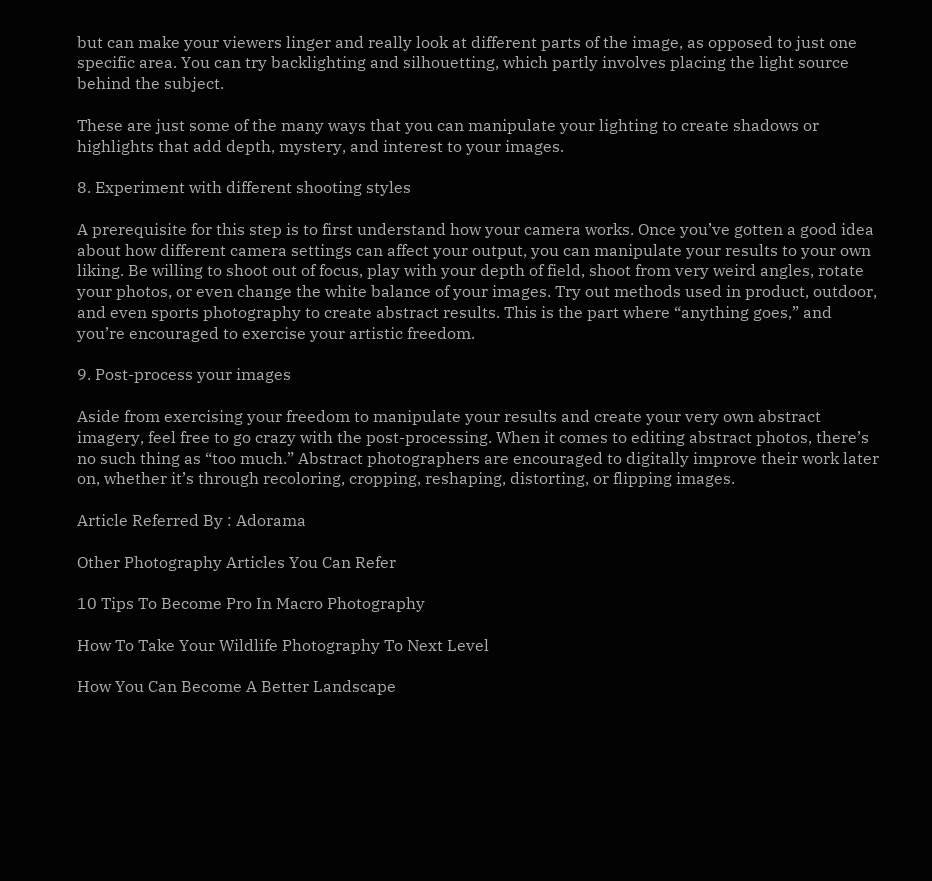but can make your viewers linger and really look at different parts of the image, as opposed to just one specific area. You can try backlighting and silhouetting, which partly involves placing the light source behind the subject.

These are just some of the many ways that you can manipulate your lighting to create shadows or highlights that add depth, mystery, and interest to your images.

8. Experiment with different shooting styles

A prerequisite for this step is to first understand how your camera works. Once you’ve gotten a good idea about how different camera settings can affect your output, you can manipulate your results to your own liking. Be willing to shoot out of focus, play with your depth of field, shoot from very weird angles, rotate your photos, or even change the white balance of your images. Try out methods used in product, outdoor, and even sports photography to create abstract results. This is the part where “anything goes,” and you’re encouraged to exercise your artistic freedom.

9. Post-process your images

Aside from exercising your freedom to manipulate your results and create your very own abstract imagery, feel free to go crazy with the post-processing. When it comes to editing abstract photos, there’s no such thing as “too much.” Abstract photographers are encouraged to digitally improve their work later on, whether it’s through recoloring, cropping, reshaping, distorting, or flipping images.

Article Referred By : Adorama

Other Photography Articles You Can Refer

10 Tips To Become Pro In Macro Photography

How To Take Your Wildlife Photography To Next Level

How You Can Become A Better Landscape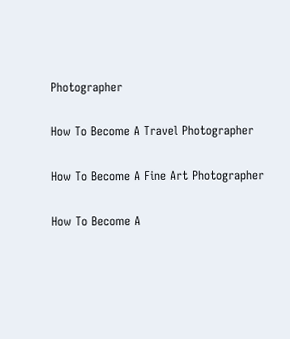Photographer

How To Become A Travel Photographer

How To Become A Fine Art Photographer

How To Become A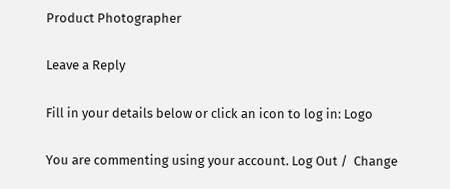Product Photographer

Leave a Reply

Fill in your details below or click an icon to log in: Logo

You are commenting using your account. Log Out /  Change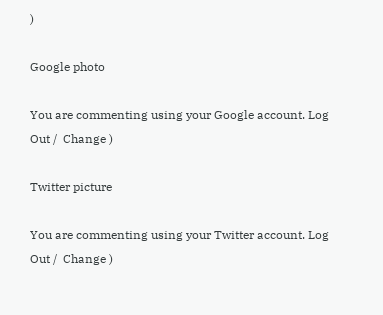)

Google photo

You are commenting using your Google account. Log Out /  Change )

Twitter picture

You are commenting using your Twitter account. Log Out /  Change )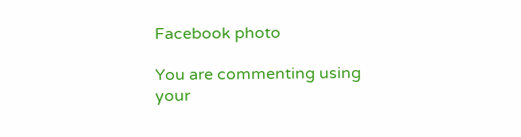Facebook photo

You are commenting using your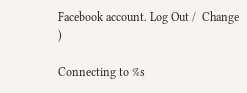Facebook account. Log Out /  Change )

Connecting to %s